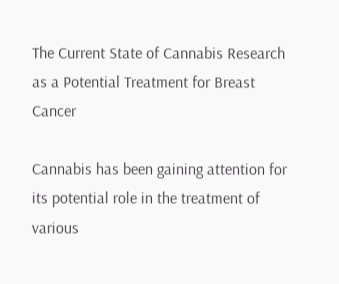The Current State of Cannabis Research as a Potential Treatment for Breast Cancer

Cannabis has been gaining attention for its potential role in the treatment of various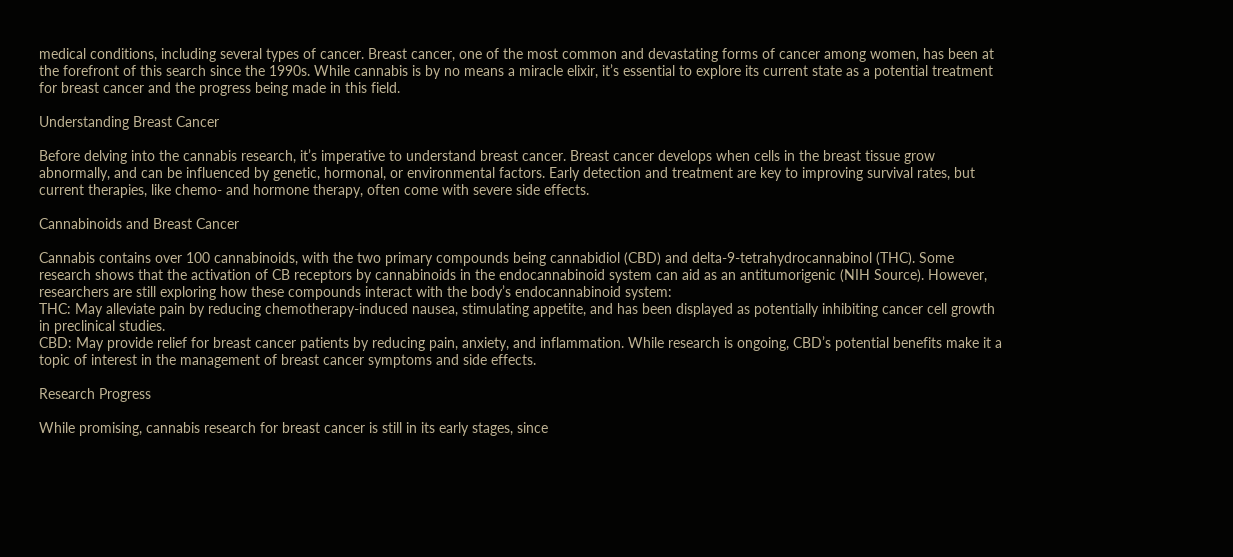medical conditions, including several types of cancer. Breast cancer, one of the most common and devastating forms of cancer among women, has been at the forefront of this search since the 1990s. While cannabis is by no means a miracle elixir, it’s essential to explore its current state as a potential treatment for breast cancer and the progress being made in this field.

Understanding Breast Cancer

Before delving into the cannabis research, it’s imperative to understand breast cancer. Breast cancer develops when cells in the breast tissue grow abnormally, and can be influenced by genetic, hormonal, or environmental factors. Early detection and treatment are key to improving survival rates, but current therapies, like chemo- and hormone therapy, often come with severe side effects.

Cannabinoids and Breast Cancer

Cannabis contains over 100 cannabinoids, with the two primary compounds being cannabidiol (CBD) and delta-9-tetrahydrocannabinol (THC). Some research shows that the activation of CB receptors by cannabinoids in the endocannabinoid system can aid as an antitumorigenic (NIH Source). However, researchers are still exploring how these compounds interact with the body’s endocannabinoid system:
THC: May alleviate pain by reducing chemotherapy-induced nausea, stimulating appetite, and has been displayed as potentially inhibiting cancer cell growth in preclinical studies.
CBD: May provide relief for breast cancer patients by reducing pain, anxiety, and inflammation. While research is ongoing, CBD’s potential benefits make it a topic of interest in the management of breast cancer symptoms and side effects.

Research Progress

While promising, cannabis research for breast cancer is still in its early stages, since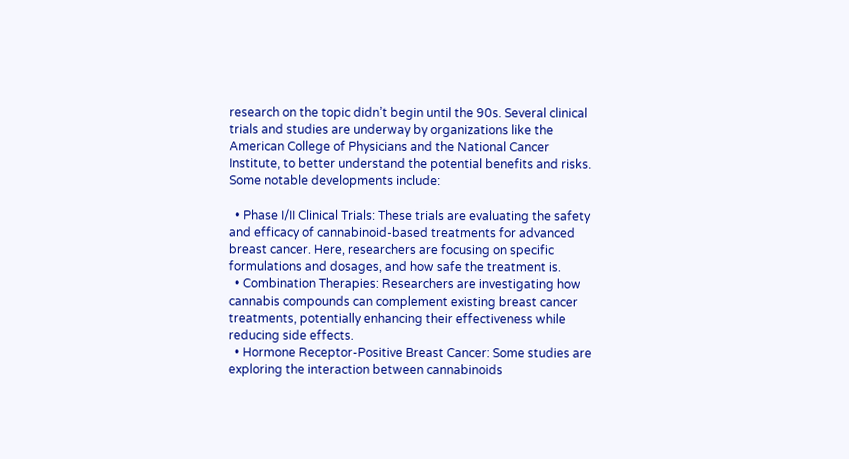research on the topic didn’t begin until the 90s. Several clinical trials and studies are underway by organizations like the American College of Physicians and the National Cancer Institute, to better understand the potential benefits and risks. Some notable developments include:

  • Phase I/II Clinical Trials: These trials are evaluating the safety and efficacy of cannabinoid-based treatments for advanced breast cancer. Here, researchers are focusing on specific formulations and dosages, and how safe the treatment is.
  • Combination Therapies: Researchers are investigating how cannabis compounds can complement existing breast cancer treatments, potentially enhancing their effectiveness while reducing side effects.
  • Hormone Receptor-Positive Breast Cancer: Some studies are exploring the interaction between cannabinoids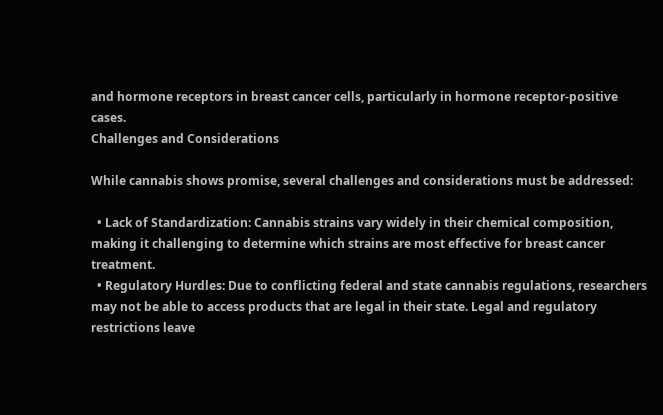and hormone receptors in breast cancer cells, particularly in hormone receptor-positive cases.
Challenges and Considerations

While cannabis shows promise, several challenges and considerations must be addressed:

  • Lack of Standardization: Cannabis strains vary widely in their chemical composition, making it challenging to determine which strains are most effective for breast cancer treatment.
  • Regulatory Hurdles: Due to conflicting federal and state cannabis regulations, researchers may not be able to access products that are legal in their state. Legal and regulatory restrictions leave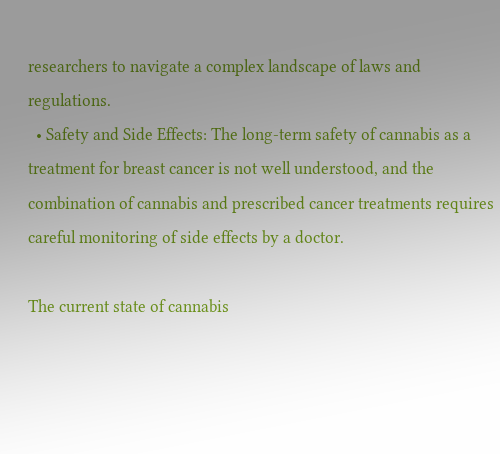researchers to navigate a complex landscape of laws and regulations.
  • Safety and Side Effects: The long-term safety of cannabis as a treatment for breast cancer is not well understood, and the combination of cannabis and prescribed cancer treatments requires careful monitoring of side effects by a doctor.

The current state of cannabis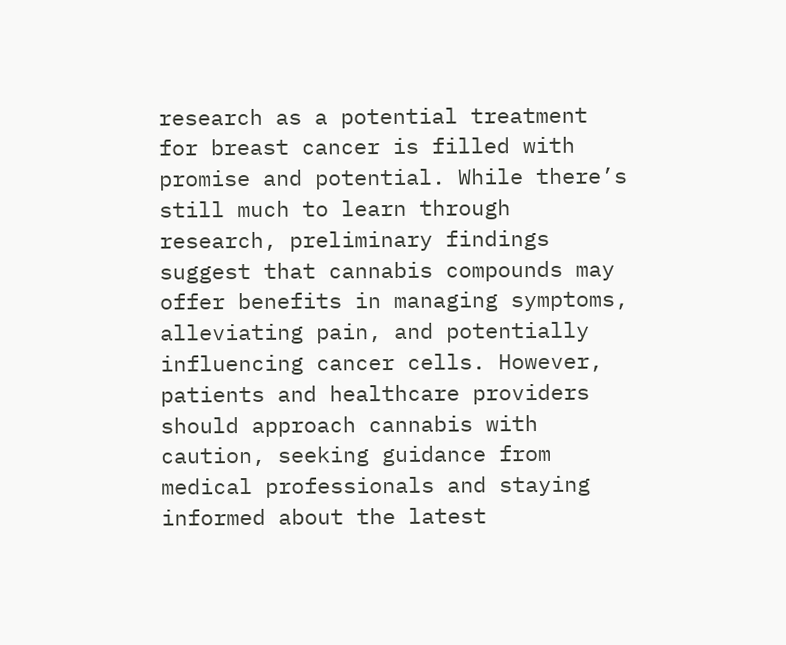research as a potential treatment for breast cancer is filled with promise and potential. While there’s still much to learn through research, preliminary findings suggest that cannabis compounds may offer benefits in managing symptoms, alleviating pain, and potentially influencing cancer cells. However, patients and healthcare providers should approach cannabis with caution, seeking guidance from medical professionals and staying informed about the latest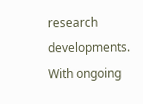research developments. With ongoing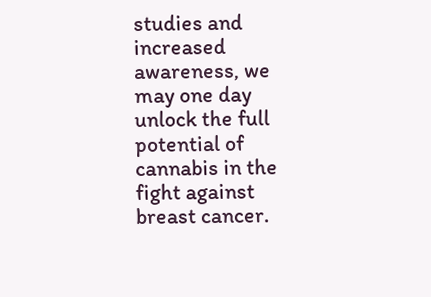studies and increased awareness, we may one day unlock the full potential of cannabis in the fight against breast cancer.